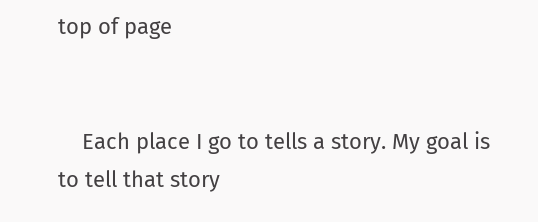top of page


    Each place I go to tells a story. My goal is to tell that story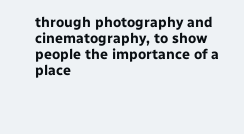through photography and cinematography, to show people the importance of a place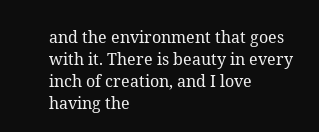and the environment that goes with it. There is beauty in every inch of creation, and I love having the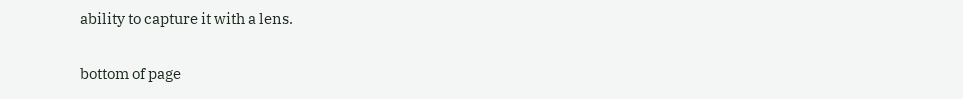ability to capture it with a lens.

bottom of page